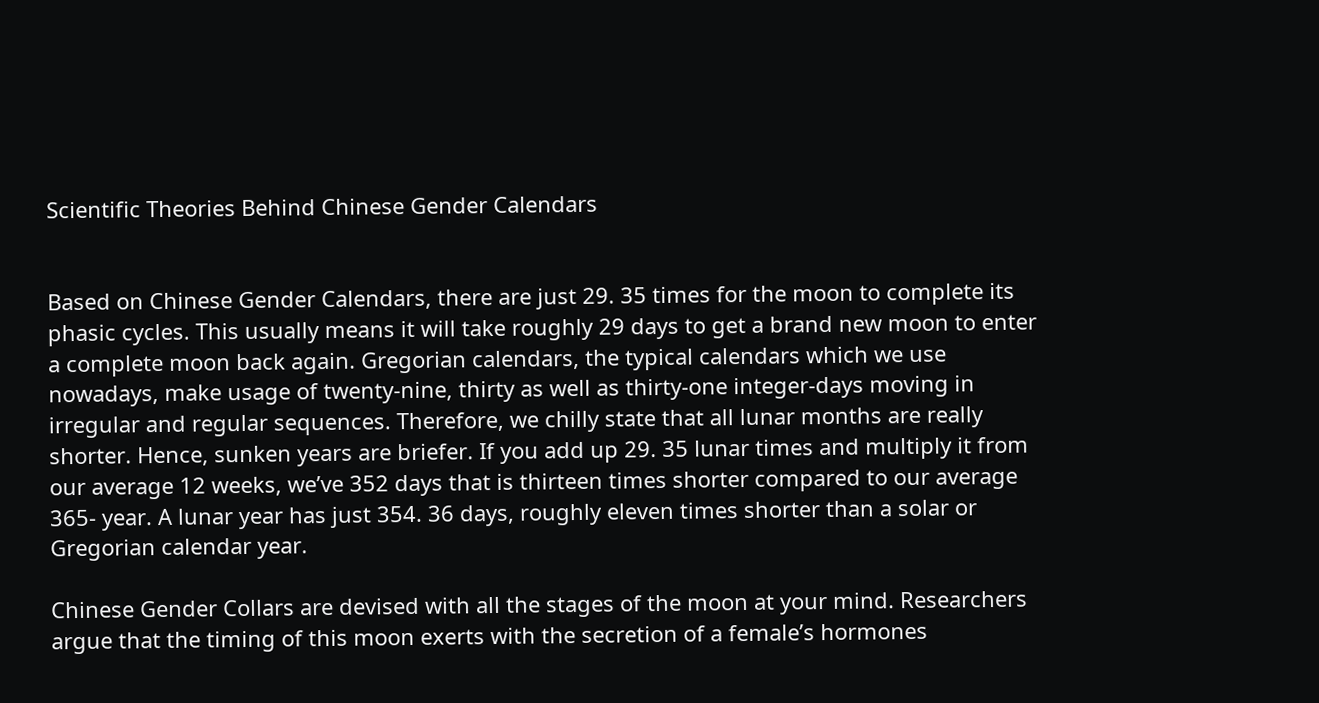Scientific Theories Behind Chinese Gender Calendars


Based on Chinese Gender Calendars, there are just 29. 35 times for the moon to complete its phasic cycles. This usually means it will take roughly 29 days to get a brand new moon to enter a complete moon back again. Gregorian calendars, the typical calendars which we use nowadays, make usage of twenty-nine, thirty as well as thirty-one integer-days moving in irregular and regular sequences. Therefore, we chilly state that all lunar months are really shorter. Hence, sunken years are briefer. If you add up 29. 35 lunar times and multiply it from our average 12 weeks, we’ve 352 days that is thirteen times shorter compared to our average 365- year. A lunar year has just 354. 36 days, roughly eleven times shorter than a solar or Gregorian calendar year.

Chinese Gender Collars are devised with all the stages of the moon at your mind. Researchers argue that the timing of this moon exerts with the secretion of a female’s hormones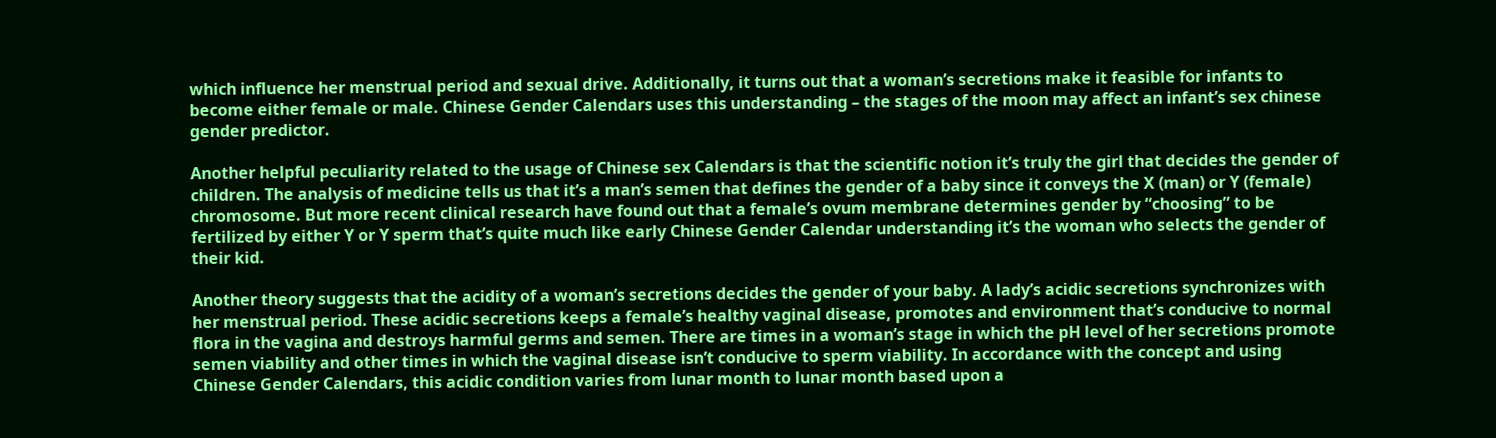which influence her menstrual period and sexual drive. Additionally, it turns out that a woman’s secretions make it feasible for infants to become either female or male. Chinese Gender Calendars uses this understanding – the stages of the moon may affect an infant’s sex chinese gender predictor.

Another helpful peculiarity related to the usage of Chinese sex Calendars is that the scientific notion it’s truly the girl that decides the gender of children. The analysis of medicine tells us that it’s a man’s semen that defines the gender of a baby since it conveys the X (man) or Y (female) chromosome. But more recent clinical research have found out that a female’s ovum membrane determines gender by “choosing” to be fertilized by either Y or Y sperm that’s quite much like early Chinese Gender Calendar understanding it’s the woman who selects the gender of their kid.

Another theory suggests that the acidity of a woman’s secretions decides the gender of your baby. A lady’s acidic secretions synchronizes with her menstrual period. These acidic secretions keeps a female’s healthy vaginal disease, promotes and environment that’s conducive to normal flora in the vagina and destroys harmful germs and semen. There are times in a woman’s stage in which the pH level of her secretions promote semen viability and other times in which the vaginal disease isn’t conducive to sperm viability. In accordance with the concept and using Chinese Gender Calendars, this acidic condition varies from lunar month to lunar month based upon a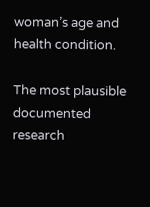woman’s age and health condition.

The most plausible documented research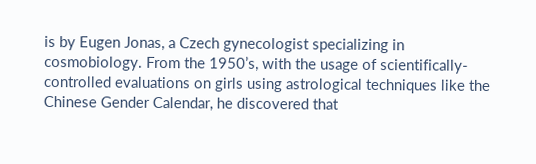is by Eugen Jonas, a Czech gynecologist specializing in cosmobiology. From the 1950’s, with the usage of scientifically-controlled evaluations on girls using astrological techniques like the Chinese Gender Calendar, he discovered that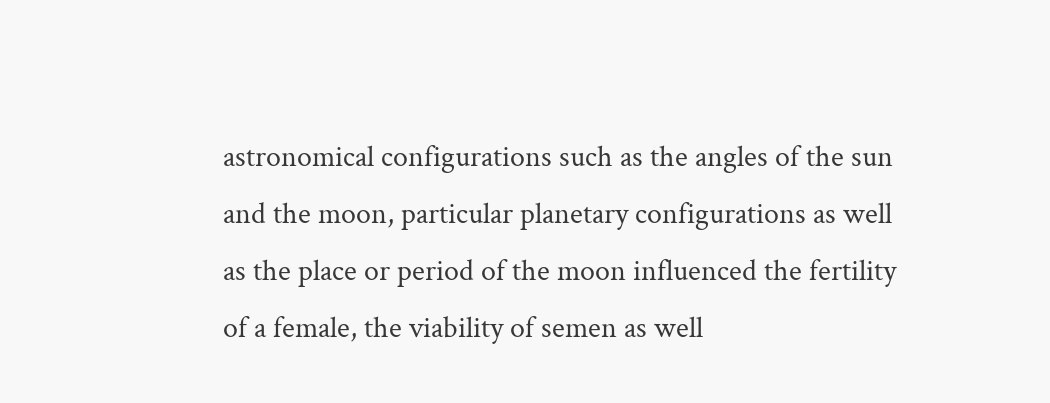astronomical configurations such as the angles of the sun and the moon, particular planetary configurations as well as the place or period of the moon influenced the fertility of a female, the viability of semen as well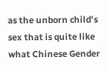as the unborn child’s sex that is quite like what Chinese Gender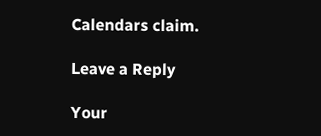Calendars claim.

Leave a Reply

Your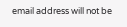email address will not be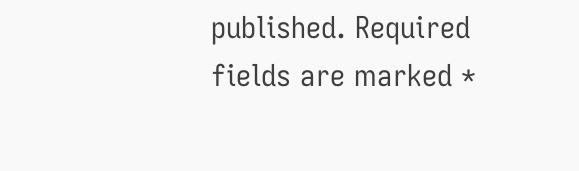published. Required fields are marked *